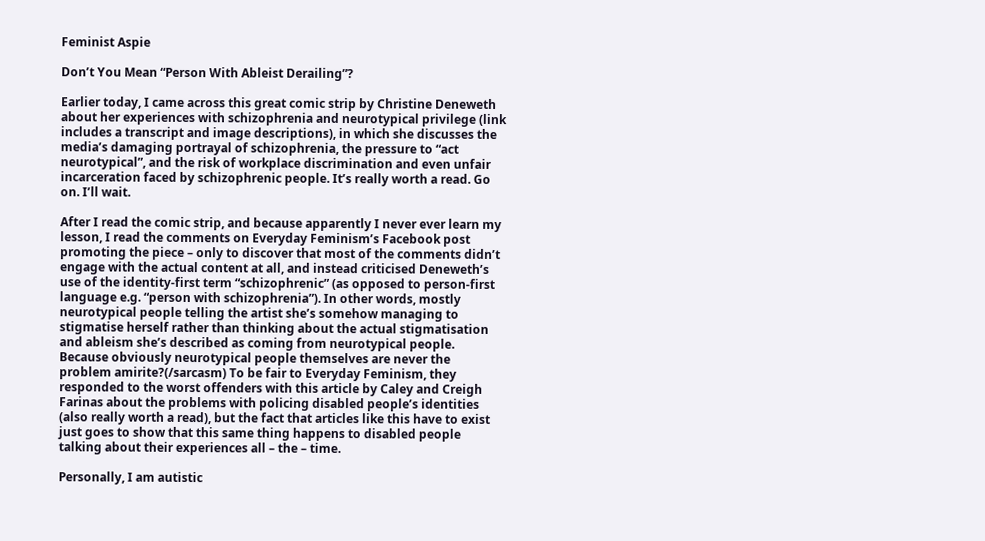Feminist Aspie

Don’t You Mean “Person With Ableist Derailing”?

Earlier today, I came across this great comic strip by Christine Deneweth about her experiences with schizophrenia and neurotypical privilege (link includes a transcript and image descriptions), in which she discusses the media’s damaging portrayal of schizophrenia, the pressure to “act neurotypical”, and the risk of workplace discrimination and even unfair incarceration faced by schizophrenic people. It’s really worth a read. Go on. I’ll wait.

After I read the comic strip, and because apparently I never ever learn my lesson, I read the comments on Everyday Feminism’s Facebook post promoting the piece – only to discover that most of the comments didn’t engage with the actual content at all, and instead criticised Deneweth’s use of the identity-first term “schizophrenic” (as opposed to person-first language e.g. “person with schizophrenia”). In other words, mostly neurotypical people telling the artist she’s somehow managing to stigmatise herself rather than thinking about the actual stigmatisation and ableism she’s described as coming from neurotypical people. Because obviously neurotypical people themselves are never the problem amirite?(/sarcasm) To be fair to Everyday Feminism, they responded to the worst offenders with this article by Caley and Creigh Farinas about the problems with policing disabled people’s identities (also really worth a read), but the fact that articles like this have to exist just goes to show that this same thing happens to disabled people talking about their experiences all – the – time.

Personally, I am autistic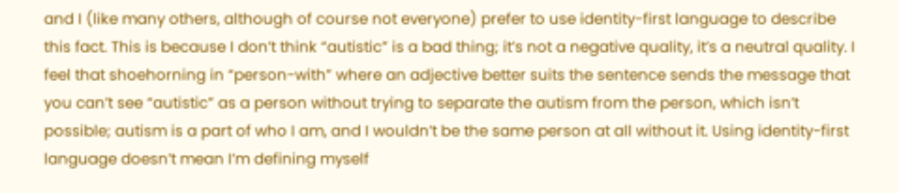and I (like many others, although of course not everyone) prefer to use identity-first language to describe this fact. This is because I don’t think “autistic” is a bad thing; it’s not a negative quality, it’s a neutral quality. I feel that shoehorning in “person-with” where an adjective better suits the sentence sends the message that you can’t see “autistic” as a person without trying to separate the autism from the person, which isn’t possible; autism is a part of who I am, and I wouldn’t be the same person at all without it. Using identity-first language doesn’t mean I’m defining myself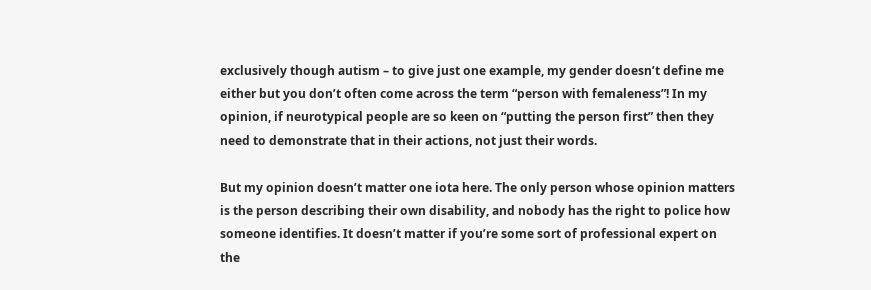exclusively though autism – to give just one example, my gender doesn’t define me either but you don’t often come across the term “person with femaleness”! In my opinion, if neurotypical people are so keen on “putting the person first” then they need to demonstrate that in their actions, not just their words.

But my opinion doesn’t matter one iota here. The only person whose opinion matters is the person describing their own disability, and nobody has the right to police how someone identifies. It doesn’t matter if you’re some sort of professional expert on the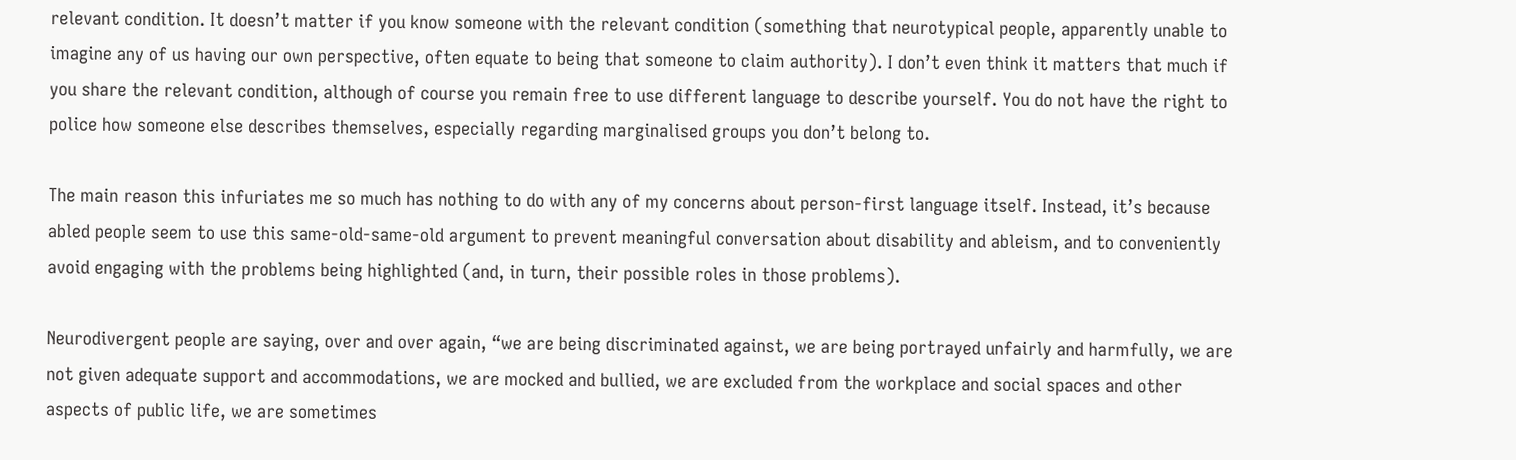relevant condition. It doesn’t matter if you know someone with the relevant condition (something that neurotypical people, apparently unable to imagine any of us having our own perspective, often equate to being that someone to claim authority). I don’t even think it matters that much if you share the relevant condition, although of course you remain free to use different language to describe yourself. You do not have the right to police how someone else describes themselves, especially regarding marginalised groups you don’t belong to.

The main reason this infuriates me so much has nothing to do with any of my concerns about person-first language itself. Instead, it’s because abled people seem to use this same-old-same-old argument to prevent meaningful conversation about disability and ableism, and to conveniently avoid engaging with the problems being highlighted (and, in turn, their possible roles in those problems).

Neurodivergent people are saying, over and over again, “we are being discriminated against, we are being portrayed unfairly and harmfully, we are not given adequate support and accommodations, we are mocked and bullied, we are excluded from the workplace and social spaces and other aspects of public life, we are sometimes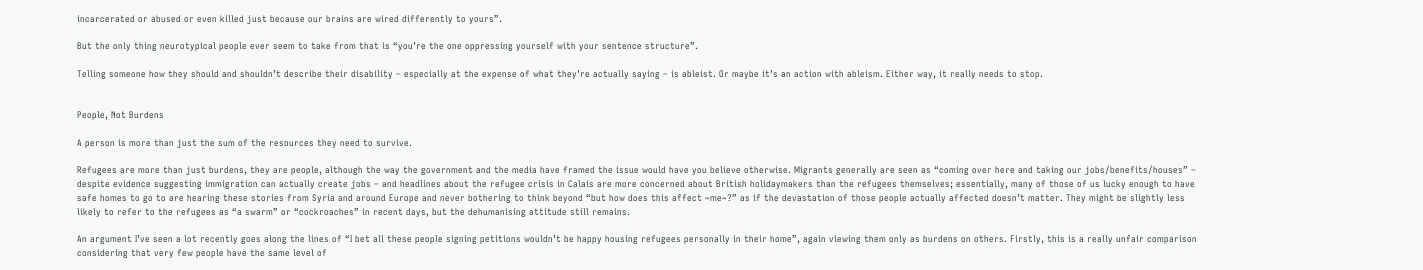incarcerated or abused or even killed just because our brains are wired differently to yours”.

But the only thing neurotypical people ever seem to take from that is “you’re the one oppressing yourself with your sentence structure”.

Telling someone how they should and shouldn’t describe their disability – especially at the expense of what they’re actually saying – is ableist. Or maybe it’s an action with ableism. Either way, it really needs to stop.


People, Not Burdens

A person is more than just the sum of the resources they need to survive.

Refugees are more than just burdens, they are people, although the way the government and the media have framed the issue would have you believe otherwise. Migrants generally are seen as “coming over here and taking our jobs/benefits/houses” – despite evidence suggesting immigration can actually create jobs – and headlines about the refugee crisis in Calais are more concerned about British holidaymakers than the refugees themselves; essentially, many of those of us lucky enough to have safe homes to go to are hearing these stories from Syria and around Europe and never bothering to think beyond “but how does this affect ~me~?” as if the devastation of those people actually affected doesn’t matter. They might be slightly less likely to refer to the refugees as “a swarm” or “cockroaches” in recent days, but the dehumanising attitude still remains.

An argument I’ve seen a lot recently goes along the lines of “I bet all these people signing petitions wouldn’t be happy housing refugees personally in their home”, again viewing them only as burdens on others. Firstly, this is a really unfair comparison considering that very few people have the same level of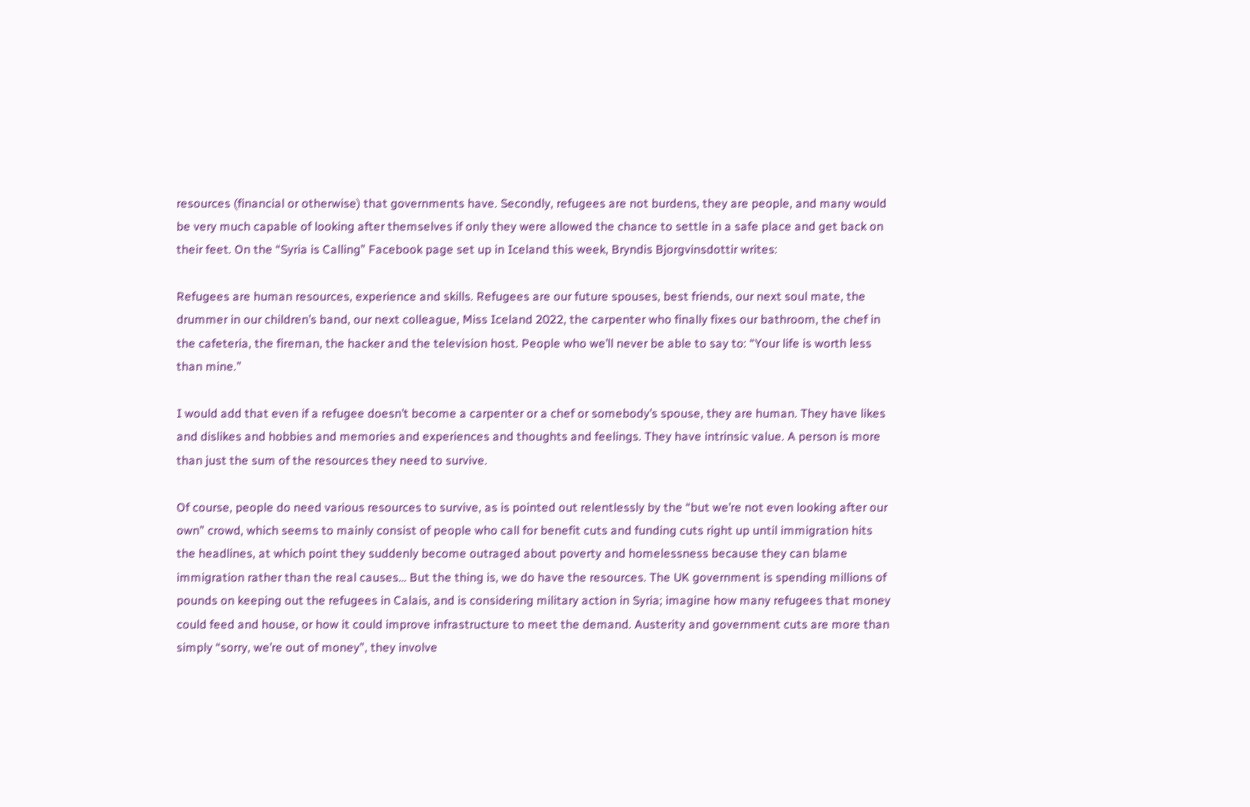resources (financial or otherwise) that governments have. Secondly, refugees are not burdens, they are people, and many would be very much capable of looking after themselves if only they were allowed the chance to settle in a safe place and get back on their feet. On the “Syria is Calling” Facebook page set up in Iceland this week, Bryndis Bjorgvinsdottir writes:

Refugees are human resources, experience and skills. Refugees are our future spouses, best friends, our next soul mate, the drummer in our children’s band, our next colleague, Miss Iceland 2022, the carpenter who finally fixes our bathroom, the chef in the cafeteria, the fireman, the hacker and the television host. People who we’ll never be able to say to: “Your life is worth less than mine.”

I would add that even if a refugee doesn’t become a carpenter or a chef or somebody’s spouse, they are human. They have likes and dislikes and hobbies and memories and experiences and thoughts and feelings. They have intrinsic value. A person is more than just the sum of the resources they need to survive.

Of course, people do need various resources to survive, as is pointed out relentlessly by the “but we’re not even looking after our own” crowd, which seems to mainly consist of people who call for benefit cuts and funding cuts right up until immigration hits the headlines, at which point they suddenly become outraged about poverty and homelessness because they can blame immigration rather than the real causes… But the thing is, we do have the resources. The UK government is spending millions of pounds on keeping out the refugees in Calais, and is considering military action in Syria; imagine how many refugees that money could feed and house, or how it could improve infrastructure to meet the demand. Austerity and government cuts are more than simply “sorry, we’re out of money”, they involve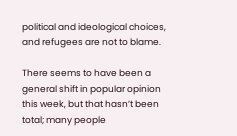political and ideological choices, and refugees are not to blame.

There seems to have been a general shift in popular opinion this week, but that hasn’t been total; many people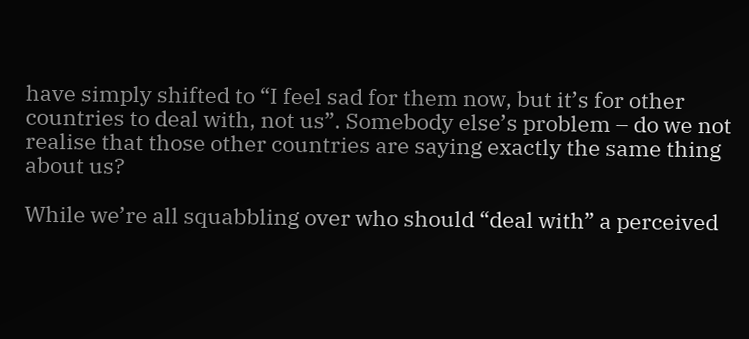have simply shifted to “I feel sad for them now, but it’s for other countries to deal with, not us”. Somebody else’s problem – do we not realise that those other countries are saying exactly the same thing about us?

While we’re all squabbling over who should “deal with” a perceived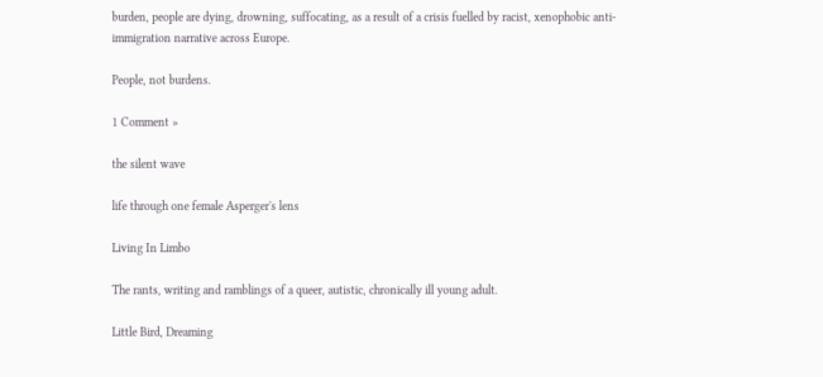burden, people are dying, drowning, suffocating, as a result of a crisis fuelled by racist, xenophobic anti-immigration narrative across Europe.

People, not burdens.

1 Comment »

the silent wave

life through one female Asperger's lens

Living In Limbo

The rants, writing and ramblings of a queer, autistic, chronically ill young adult.

Little Bird, Dreaming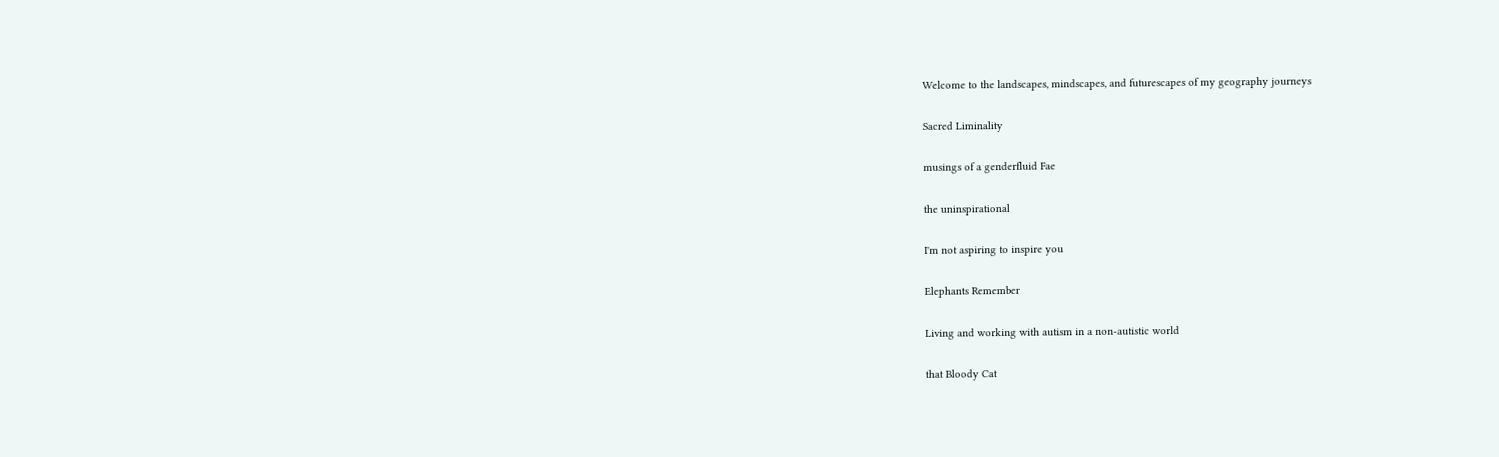Welcome to the landscapes, mindscapes, and futurescapes of my geography journeys

Sacred Liminality

musings of a genderfluid Fae

the uninspirational

I'm not aspiring to inspire you

Elephants Remember

Living and working with autism in a non-autistic world

that Bloody Cat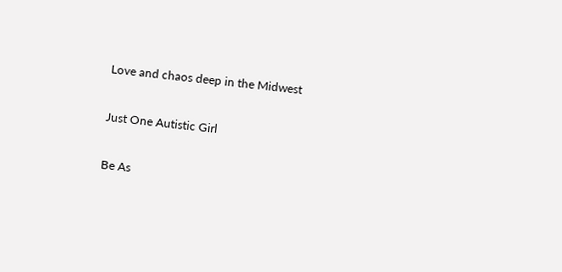Love and chaos deep in the Midwest

Just One Autistic Girl

Be As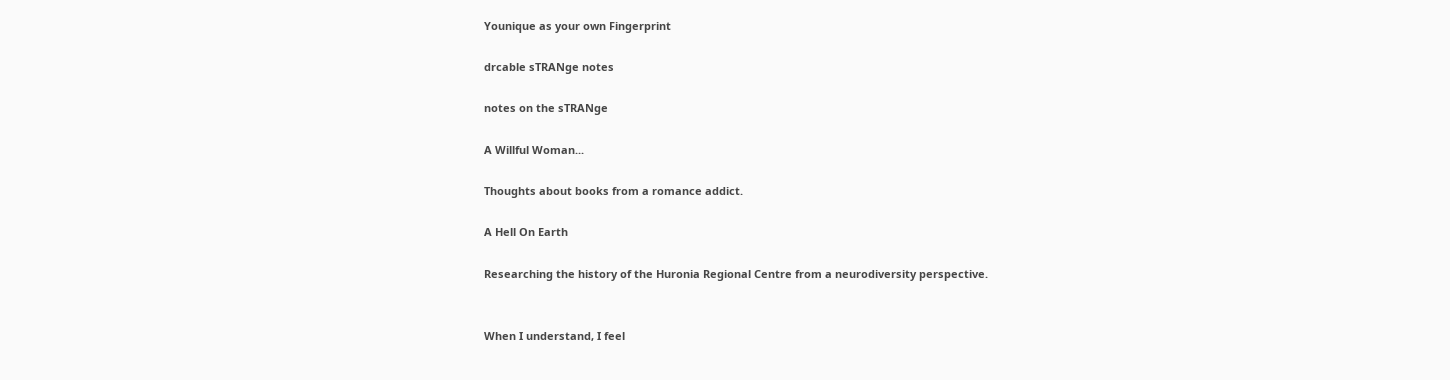Younique as your own Fingerprint

drcable sTRANge notes

notes on the sTRANge

A Willful Woman...

Thoughts about books from a romance addict.

A Hell On Earth

Researching the history of the Huronia Regional Centre from a neurodiversity perspective.


When I understand, I feel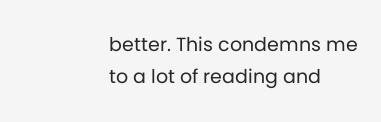better. This condemns me to a lot of reading and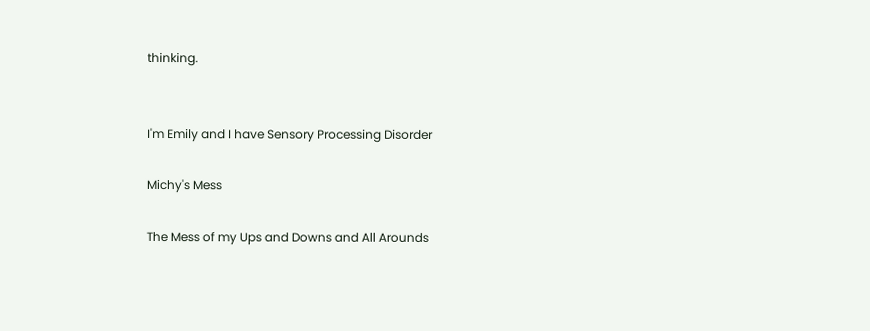thinking.


I'm Emily and I have Sensory Processing Disorder

Michy's Mess

The Mess of my Ups and Downs and All Arounds